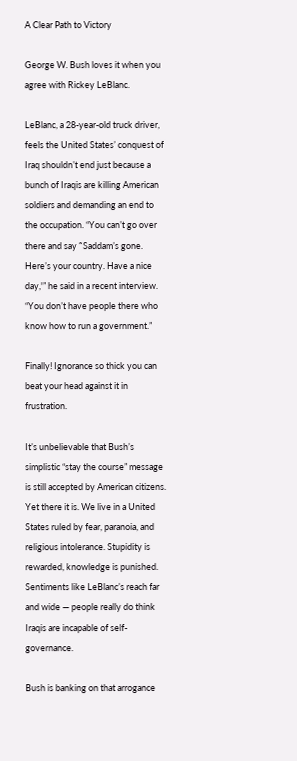A Clear Path to Victory

George W. Bush loves it when you agree with Rickey LeBlanc.

LeBlanc, a 28-year-old truck driver, feels the United States’ conquest of Iraq shouldn’t end just because a bunch of Iraqis are killing American soldiers and demanding an end to the occupation. “You can’t go over there and say ˜Saddam’s gone. Here’s your country. Have a nice day,'” he said in a recent interview. “You don’t have people there who know how to run a government.”

Finally! Ignorance so thick you can beat your head against it in frustration.

It’s unbelievable that Bush’s simplistic “stay the course” message is still accepted by American citizens. Yet there it is. We live in a United States ruled by fear, paranoia, and religious intolerance. Stupidity is rewarded, knowledge is punished. Sentiments like LeBlanc’s reach far and wide — people really do think Iraqis are incapable of self-governance.

Bush is banking on that arrogance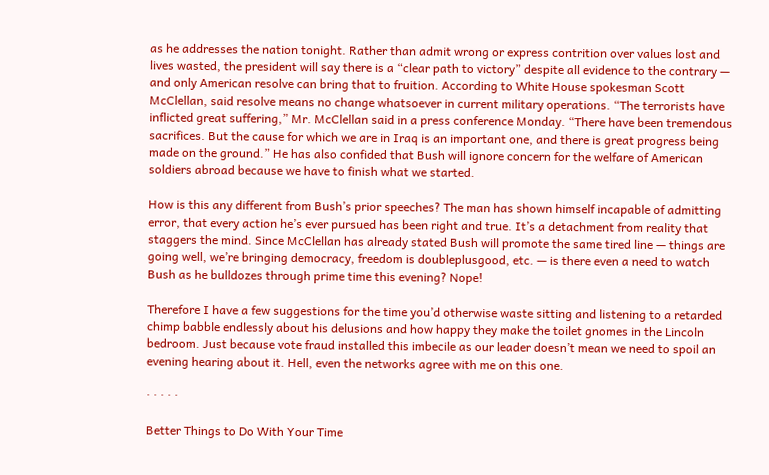as he addresses the nation tonight. Rather than admit wrong or express contrition over values lost and lives wasted, the president will say there is a “clear path to victory” despite all evidence to the contrary — and only American resolve can bring that to fruition. According to White House spokesman Scott McClellan, said resolve means no change whatsoever in current military operations. “The terrorists have inflicted great suffering,” Mr. McClellan said in a press conference Monday. “There have been tremendous sacrifices. But the cause for which we are in Iraq is an important one, and there is great progress being made on the ground.” He has also confided that Bush will ignore concern for the welfare of American soldiers abroad because we have to finish what we started.

How is this any different from Bush’s prior speeches? The man has shown himself incapable of admitting error, that every action he’s ever pursued has been right and true. It’s a detachment from reality that staggers the mind. Since McClellan has already stated Bush will promote the same tired line — things are going well, we’re bringing democracy, freedom is doubleplusgood, etc. — is there even a need to watch Bush as he bulldozes through prime time this evening? Nope!

Therefore I have a few suggestions for the time you’d otherwise waste sitting and listening to a retarded chimp babble endlessly about his delusions and how happy they make the toilet gnomes in the Lincoln bedroom. Just because vote fraud installed this imbecile as our leader doesn’t mean we need to spoil an evening hearing about it. Hell, even the networks agree with me on this one.

· · · · ·

Better Things to Do With Your Time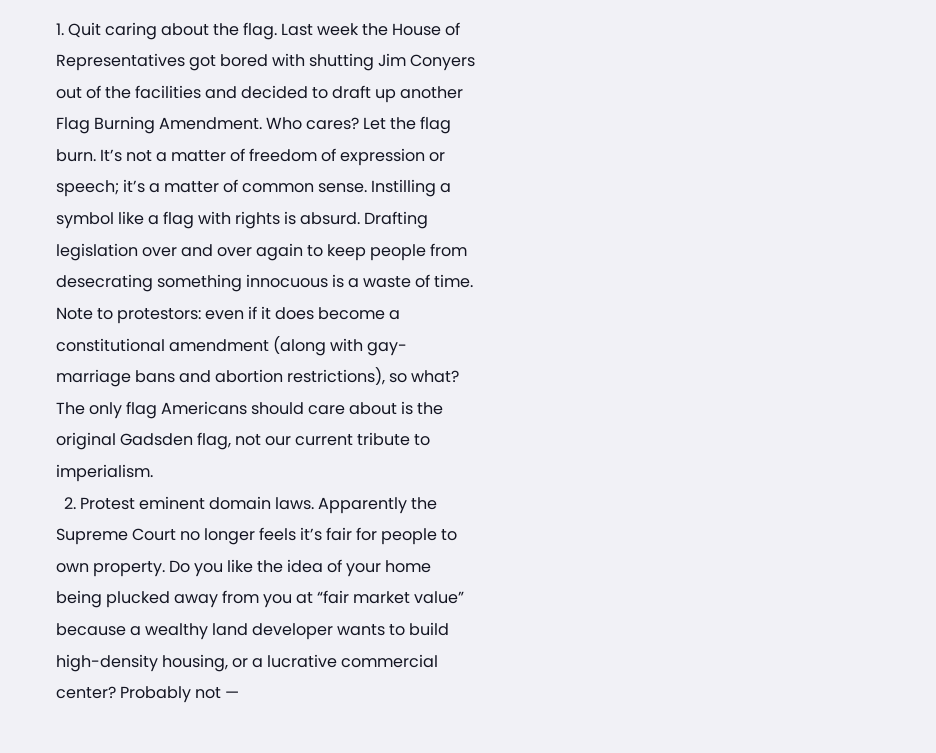1. Quit caring about the flag. Last week the House of Representatives got bored with shutting Jim Conyers out of the facilities and decided to draft up another Flag Burning Amendment. Who cares? Let the flag burn. It’s not a matter of freedom of expression or speech; it’s a matter of common sense. Instilling a symbol like a flag with rights is absurd. Drafting legislation over and over again to keep people from desecrating something innocuous is a waste of time. Note to protestors: even if it does become a constitutional amendment (along with gay-marriage bans and abortion restrictions), so what? The only flag Americans should care about is the original Gadsden flag, not our current tribute to imperialism.
  2. Protest eminent domain laws. Apparently the Supreme Court no longer feels it’s fair for people to own property. Do you like the idea of your home being plucked away from you at “fair market value” because a wealthy land developer wants to build high-density housing, or a lucrative commercial center? Probably not —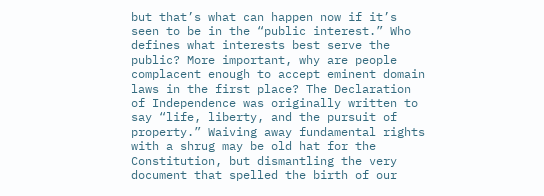but that’s what can happen now if it’s seen to be in the “public interest.” Who defines what interests best serve the public? More important, why are people complacent enough to accept eminent domain laws in the first place? The Declaration of Independence was originally written to say “life, liberty, and the pursuit of property.” Waiving away fundamental rights with a shrug may be old hat for the Constitution, but dismantling the very document that spelled the birth of our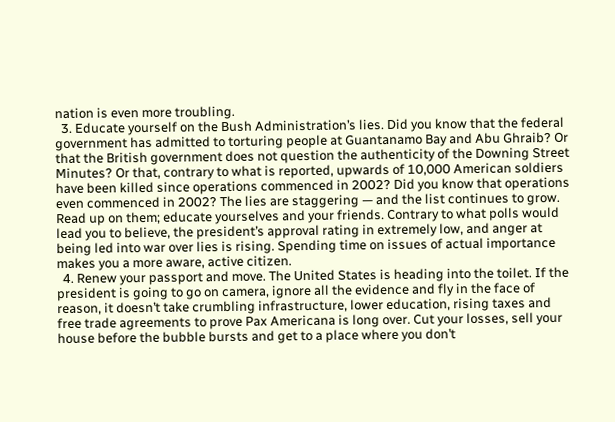nation is even more troubling.
  3. Educate yourself on the Bush Administration’s lies. Did you know that the federal government has admitted to torturing people at Guantanamo Bay and Abu Ghraib? Or that the British government does not question the authenticity of the Downing Street Minutes? Or that, contrary to what is reported, upwards of 10,000 American soldiers have been killed since operations commenced in 2002? Did you know that operations even commenced in 2002? The lies are staggering — and the list continues to grow. Read up on them; educate yourselves and your friends. Contrary to what polls would lead you to believe, the president’s approval rating in extremely low, and anger at being led into war over lies is rising. Spending time on issues of actual importance makes you a more aware, active citizen.
  4. Renew your passport and move. The United States is heading into the toilet. If the president is going to go on camera, ignore all the evidence and fly in the face of reason, it doesn’t take crumbling infrastructure, lower education, rising taxes and free trade agreements to prove Pax Americana is long over. Cut your losses, sell your house before the bubble bursts and get to a place where you don’t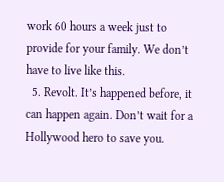work 60 hours a week just to provide for your family. We don’t have to live like this.
  5. Revolt. It’s happened before, it can happen again. Don’t wait for a Hollywood hero to save you.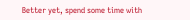Better yet, spend some time with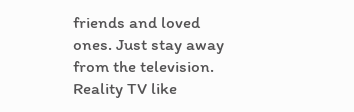friends and loved ones. Just stay away from the television. Reality TV like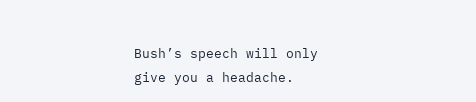Bush’s speech will only give you a headache.